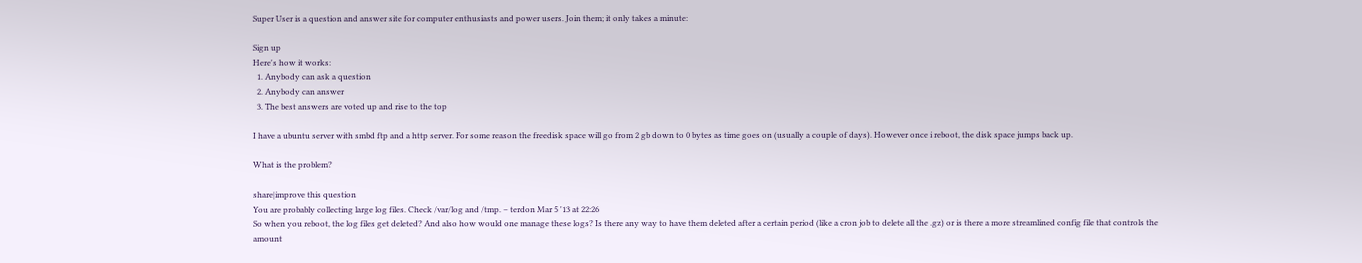Super User is a question and answer site for computer enthusiasts and power users. Join them; it only takes a minute:

Sign up
Here's how it works:
  1. Anybody can ask a question
  2. Anybody can answer
  3. The best answers are voted up and rise to the top

I have a ubuntu server with smbd ftp and a http server. For some reason the freedisk space will go from 2 gb down to 0 bytes as time goes on (usually a couple of days). However once i reboot, the disk space jumps back up.

What is the problem?

share|improve this question
You are probably collecting large log files. Check /var/log and /tmp. – terdon Mar 5 '13 at 22:26
So when you reboot, the log files get deleted? And also how would one manage these logs? Is there any way to have them deleted after a certain period (like a cron job to delete all the .gz) or is there a more streamlined config file that controls the amount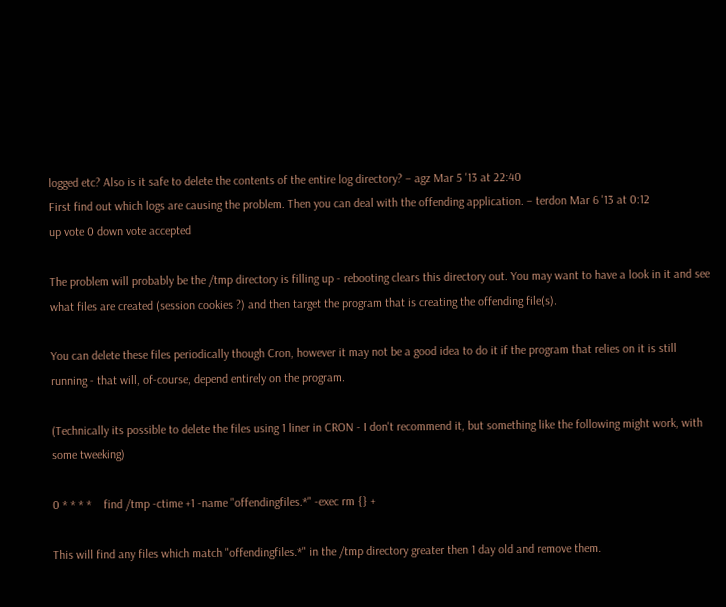logged etc? Also is it safe to delete the contents of the entire log directory? – agz Mar 5 '13 at 22:40
First find out which logs are causing the problem. Then you can deal with the offending application. – terdon Mar 6 '13 at 0:12
up vote 0 down vote accepted

The problem will probably be the /tmp directory is filling up - rebooting clears this directory out. You may want to have a look in it and see what files are created (session cookies ?) and then target the program that is creating the offending file(s).

You can delete these files periodically though Cron, however it may not be a good idea to do it if the program that relies on it is still running - that will, of-course, depend entirely on the program.

(Technically its possible to delete the files using 1 liner in CRON - I don't recommend it, but something like the following might work, with some tweeking)

0 * * * *    find /tmp -ctime +1 -name "offendingfiles.*" -exec rm {} +

This will find any files which match "offendingfiles.*" in the /tmp directory greater then 1 day old and remove them.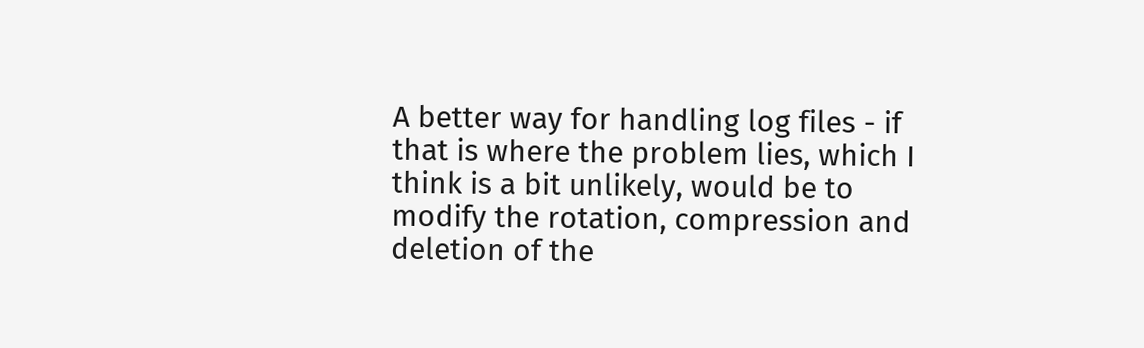A better way for handling log files - if that is where the problem lies, which I think is a bit unlikely, would be to modify the rotation, compression and deletion of the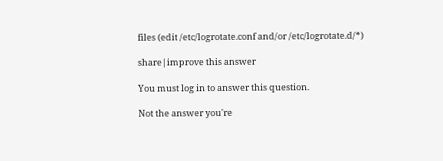files (edit /etc/logrotate.conf and/or /etc/logrotate.d/*)

share|improve this answer

You must log in to answer this question.

Not the answer you're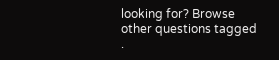looking for? Browse other questions tagged .